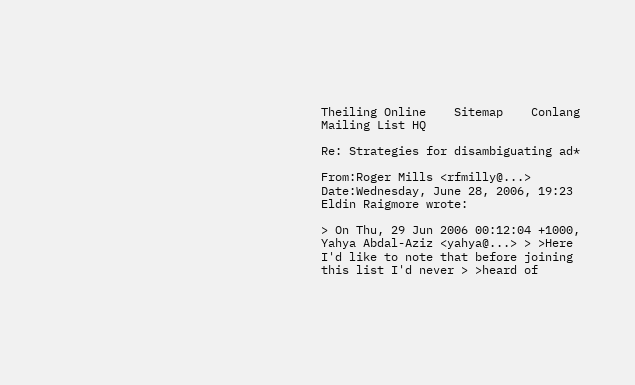Theiling Online    Sitemap    Conlang Mailing List HQ

Re: Strategies for disambiguating ad*

From:Roger Mills <rfmilly@...>
Date:Wednesday, June 28, 2006, 19:23
Eldin Raigmore wrote:

> On Thu, 29 Jun 2006 00:12:04 +1000, Yahya Abdal-Aziz <yahya@...> > >Here I'd like to note that before joining this list I'd never > >heard of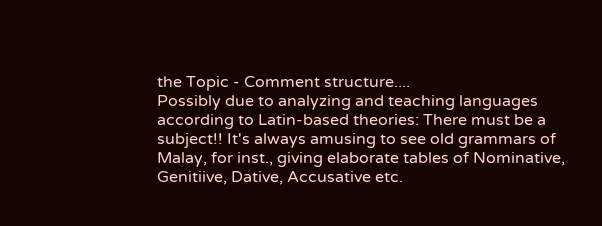the Topic - Comment structure....
Possibly due to analyzing and teaching languages according to Latin-based theories: There must be a subject!! It's always amusing to see old grammars of Malay, for inst., giving elaborate tables of Nominative, Genitiive, Dative, Accusative etc.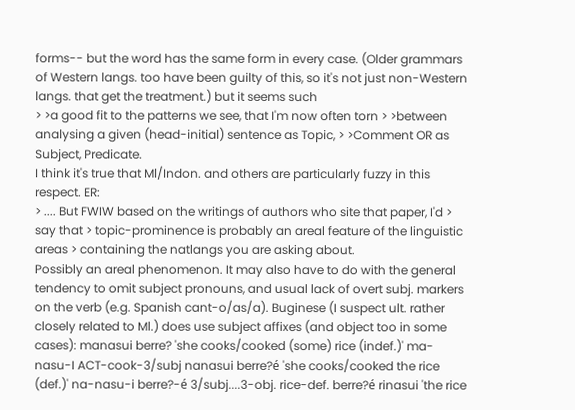forms-- but the word has the same form in every case. (Older grammars of Western langs. too have been guilty of this, so it's not just non-Western langs. that get the treatment.) but it seems such
> >a good fit to the patterns we see, that I'm now often torn > >between analysing a given (head-initial) sentence as Topic, > >Comment OR as Subject, Predicate.
I think it's true that Ml/Indon. and others are particularly fuzzy in this respect. ER:
> .... But FWIW based on the writings of authors who site that paper, I'd > say that > topic-prominence is probably an areal feature of the linguistic areas > containing the natlangs you are asking about.
Possibly an areal phenomenon. It may also have to do with the general tendency to omit subject pronouns, and usual lack of overt subj. markers on the verb (e.g. Spanish cant-o/as/a). Buginese (I suspect ult. rather closely related to Ml.) does use subject affixes (and object too in some cases): manasui berre? 'she cooks/cooked (some) rice (indef.)' ma-nasu-I ACT-cook-3/subj nanasui berre?é 'she cooks/cooked the rice (def.)' na-nasu-i berre?-é 3/subj....3-obj. rice-def. berre?é rinasui 'the rice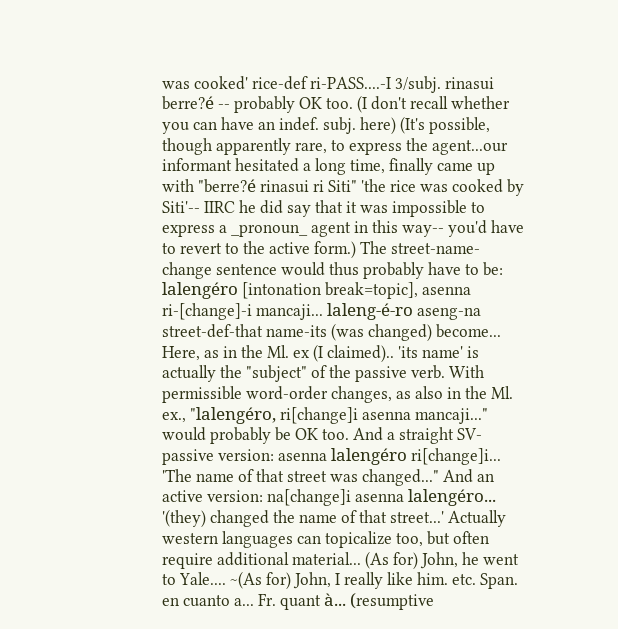was cooked' rice-def ri-PASS....-I 3/subj. rinasui berre?é -- probably OK too. (I don't recall whether you can have an indef. subj. here) (It's possible, though apparently rare, to express the agent...our informant hesitated a long time, finally came up with "berre?é rinasui ri Siti" 'the rice was cooked by Siti'-- IIRC he did say that it was impossible to express a _pronoun_ agent in this way-- you'd have to revert to the active form.) The street-name-change sentence would thus probably have to be: lalengéro [intonation break=topic], asenna ri-[change]-i mancaji... laleng-é-ro aseng-na street-def-that name-its (was changed) become... Here, as in the Ml. ex (I claimed).. 'its name' is actually the "subject" of the passive verb. With permissible word-order changes, as also in the Ml. ex., "lalengéro, ri[change]i asenna mancaji..." would probably be OK too. And a straight SV-passive version: asenna lalengéro ri[change]i... 'The name of that street was changed..." And an active version: na[change]i asenna lalengéro... '(they) changed the name of that street...' Actually western languages can topicalize too, but often require additional material... (As for) John, he went to Yale.... ~(As for) John, I really like him. etc. Span. en cuanto a... Fr. quant à... (resumptive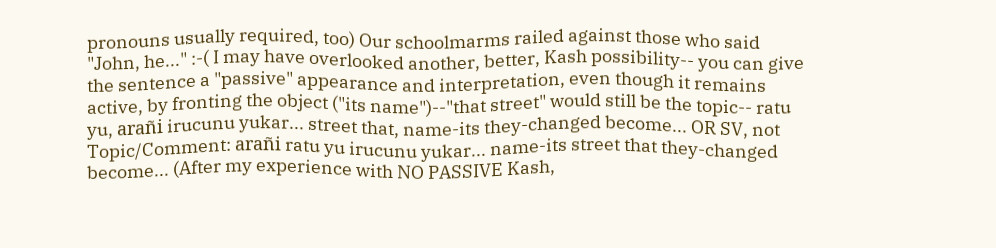pronouns usually required, too) Our schoolmarms railed against those who said "John, he..." :-( I may have overlooked another, better, Kash possibility-- you can give the sentence a "passive" appearance and interpretation, even though it remains active, by fronting the object ("its name")--"that street" would still be the topic-- ratu yu, arañi irucunu yukar... street that, name-its they-changed become... OR SV, not Topic/Comment: arañi ratu yu irucunu yukar... name-its street that they-changed become... (After my experience with NO PASSIVE Kash,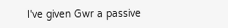I've given Gwr a passive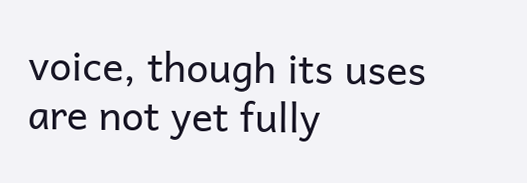voice, though its uses are not yet fully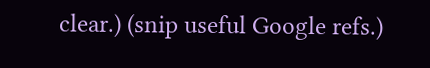clear.) (snip useful Google refs.)